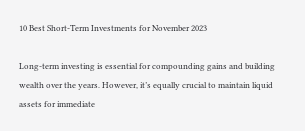10 Best Short-Term Investments for November 2023

Long-term investing is essential for compounding gains and building wealth over the years. However, it’s equally crucial to maintain liquid assets for immediate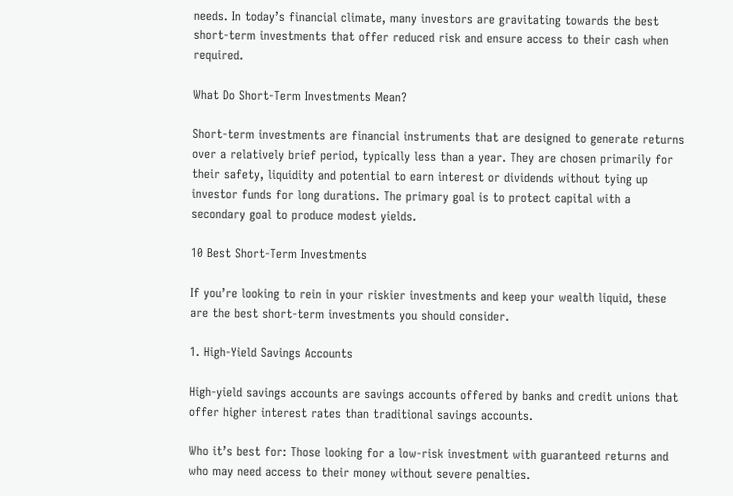needs. In today’s financial climate, many investors are gravitating towards the best short-term investments that offer reduced risk and ensure access to their cash when required.

What Do Short-Term Investments Mean?

Short-term investments are financial instruments that are designed to generate returns over a relatively brief period, typically less than a year. They are chosen primarily for their safety, liquidity and potential to earn interest or dividends without tying up investor funds for long durations. The primary goal is to protect capital with a secondary goal to produce modest yields.

10 Best Short-Term Investments

If you’re looking to rein in your riskier investments and keep your wealth liquid, these are the best short-term investments you should consider.

1. High-Yield Savings Accounts

High-yield savings accounts are savings accounts offered by banks and credit unions that offer higher interest rates than traditional savings accounts.

Who it’s best for: Those looking for a low-risk investment with guaranteed returns and who may need access to their money without severe penalties.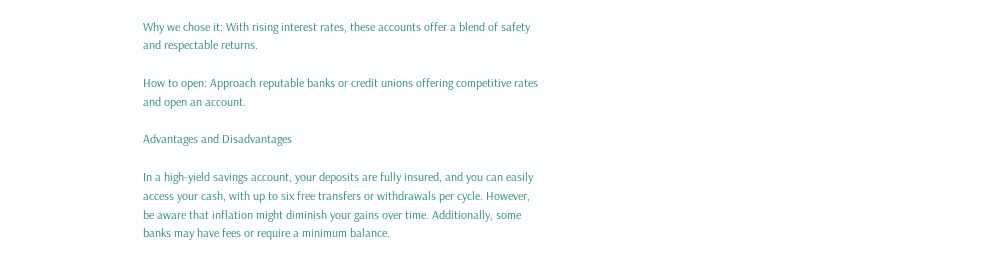Why we chose it: With rising interest rates, these accounts offer a blend of safety and respectable returns.

How to open: Approach reputable banks or credit unions offering competitive rates and open an account.

Advantages and Disadvantages

In a high-yield savings account, your deposits are fully insured, and you can easily access your cash, with up to six free transfers or withdrawals per cycle. However, be aware that inflation might diminish your gains over time. Additionally, some banks may have fees or require a minimum balance.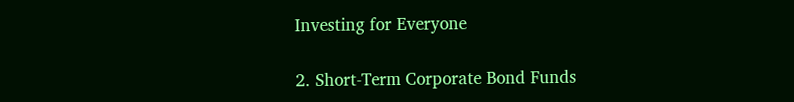Investing for Everyone

2. Short-Term Corporate Bond Funds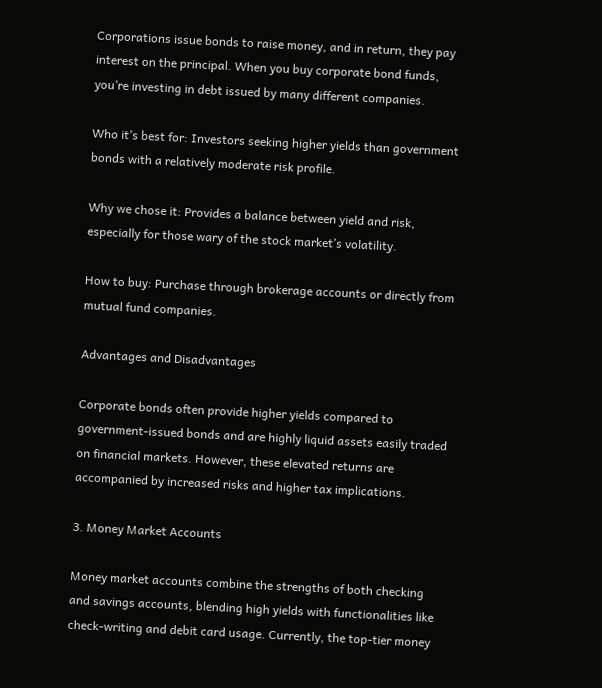Corporations issue bonds to raise money, and in return, they pay interest on the principal. When you buy corporate bond funds, you’re investing in debt issued by many different companies.

Who it’s best for: Investors seeking higher yields than government bonds with a relatively moderate risk profile.

Why we chose it: Provides a balance between yield and risk, especially for those wary of the stock market’s volatility.

How to buy: Purchase through brokerage accounts or directly from mutual fund companies.

Advantages and Disadvantages

Corporate bonds often provide higher yields compared to government-issued bonds and are highly liquid assets easily traded on financial markets. However, these elevated returns are accompanied by increased risks and higher tax implications.

3. Money Market Accounts

Money market accounts combine the strengths of both checking and savings accounts, blending high yields with functionalities like check-writing and debit card usage. Currently, the top-tier money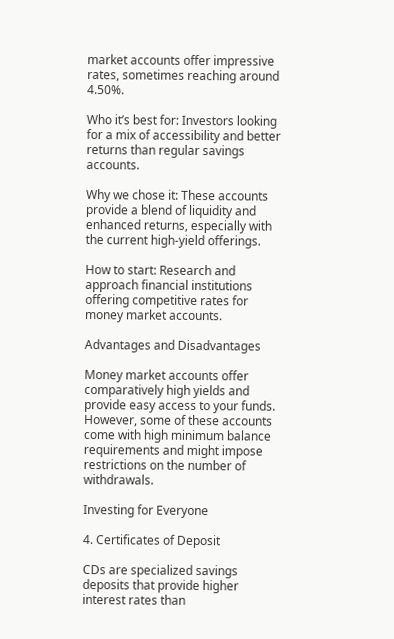market accounts offer impressive rates, sometimes reaching around 4.50%.

Who it’s best for: Investors looking for a mix of accessibility and better returns than regular savings accounts.

Why we chose it: These accounts provide a blend of liquidity and enhanced returns, especially with the current high-yield offerings.

How to start: Research and approach financial institutions offering competitive rates for money market accounts.

Advantages and Disadvantages

Money market accounts offer comparatively high yields and provide easy access to your funds. However, some of these accounts come with high minimum balance requirements and might impose restrictions on the number of withdrawals.

Investing for Everyone

4. Certificates of Deposit

CDs are specialized savings deposits that provide higher interest rates than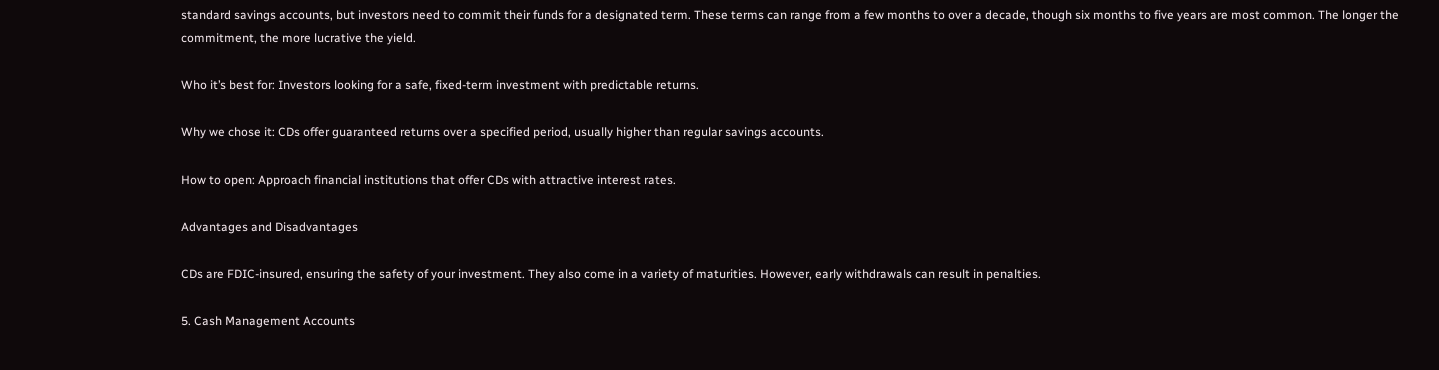standard savings accounts, but investors need to commit their funds for a designated term. These terms can range from a few months to over a decade, though six months to five years are most common. The longer the commitment, the more lucrative the yield.

Who it’s best for: Investors looking for a safe, fixed-term investment with predictable returns.

Why we chose it: CDs offer guaranteed returns over a specified period, usually higher than regular savings accounts.

How to open: Approach financial institutions that offer CDs with attractive interest rates.

Advantages and Disadvantages

CDs are FDIC-insured, ensuring the safety of your investment. They also come in a variety of maturities. However, early withdrawals can result in penalties.

5. Cash Management Accounts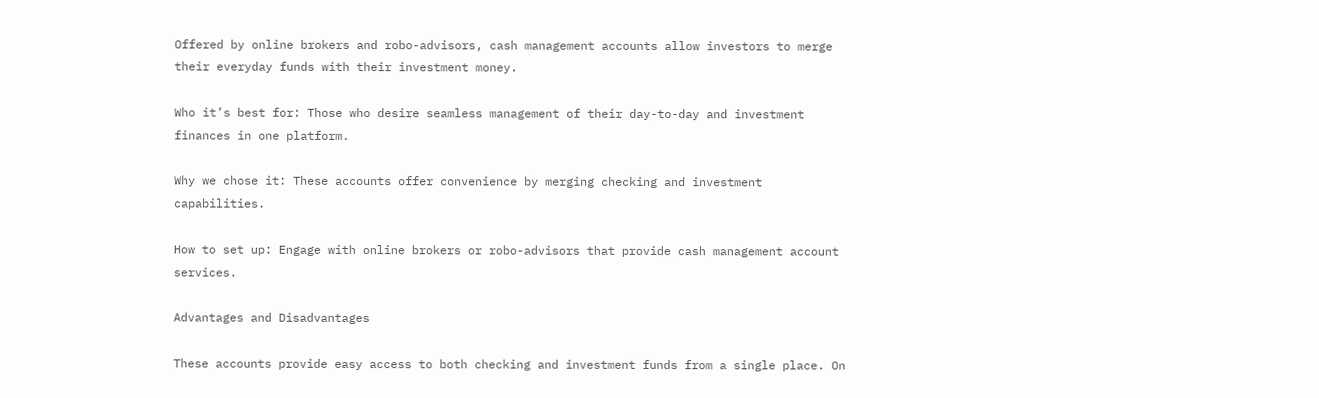Offered by online brokers and robo-advisors, cash management accounts allow investors to merge their everyday funds with their investment money.

Who it’s best for: Those who desire seamless management of their day-to-day and investment finances in one platform.

Why we chose it: These accounts offer convenience by merging checking and investment capabilities.

How to set up: Engage with online brokers or robo-advisors that provide cash management account services.

Advantages and Disadvantages

These accounts provide easy access to both checking and investment funds from a single place. On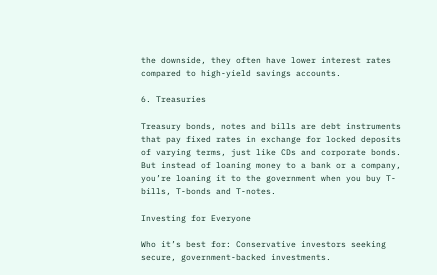the downside, they often have lower interest rates compared to high-yield savings accounts.

6. Treasuries

Treasury bonds, notes and bills are debt instruments that pay fixed rates in exchange for locked deposits of varying terms, just like CDs and corporate bonds. But instead of loaning money to a bank or a company, you’re loaning it to the government when you buy T-bills, T-bonds and T-notes.

Investing for Everyone

Who it’s best for: Conservative investors seeking secure, government-backed investments.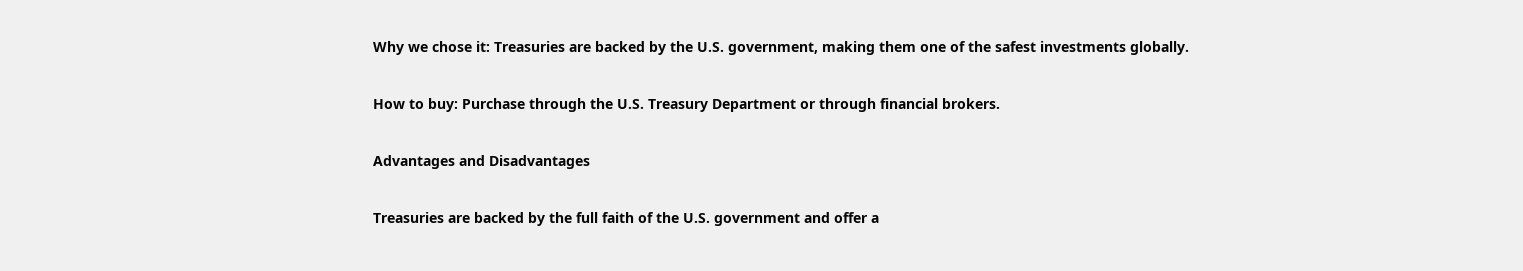Why we chose it: Treasuries are backed by the U.S. government, making them one of the safest investments globally.

How to buy: Purchase through the U.S. Treasury Department or through financial brokers.

Advantages and Disadvantages

Treasuries are backed by the full faith of the U.S. government and offer a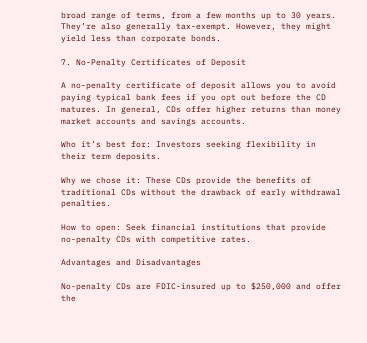broad range of terms, from a few months up to 30 years. They’re also generally tax-exempt. However, they might yield less than corporate bonds.

7. No-Penalty Certificates of Deposit

A no-penalty certificate of deposit allows you to avoid paying typical bank fees if you opt out before the CD matures. In general, CDs offer higher returns than money market accounts and savings accounts.

Who it’s best for: Investors seeking flexibility in their term deposits.

Why we chose it: These CDs provide the benefits of traditional CDs without the drawback of early withdrawal penalties.

How to open: Seek financial institutions that provide no-penalty CDs with competitive rates.

Advantages and Disadvantages

No-penalty CDs are FDIC-insured up to $250,000 and offer the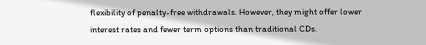flexibility of penalty-free withdrawals. However, they might offer lower interest rates and fewer term options than traditional CDs.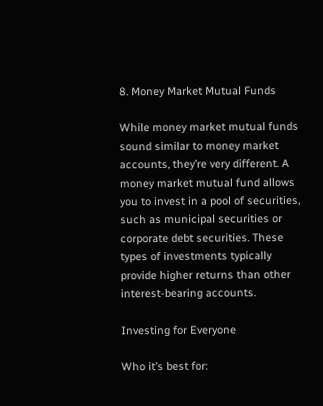8. Money Market Mutual Funds

While money market mutual funds sound similar to money market accounts, they’re very different. A money market mutual fund allows you to invest in a pool of securities, such as municipal securities or corporate debt securities. These types of investments typically provide higher returns than other interest-bearing accounts.

Investing for Everyone

Who it’s best for: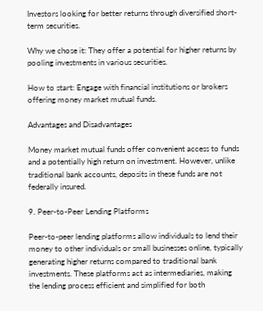Investors looking for better returns through diversified short-term securities.

Why we chose it: They offer a potential for higher returns by pooling investments in various securities.

How to start: Engage with financial institutions or brokers offering money market mutual funds.

Advantages and Disadvantages

Money market mutual funds offer convenient access to funds and a potentially high return on investment. However, unlike traditional bank accounts, deposits in these funds are not federally insured.

9. Peer-to-Peer Lending Platforms

Peer-to-peer lending platforms allow individuals to lend their money to other individuals or small businesses online, typically generating higher returns compared to traditional bank investments. These platforms act as intermediaries, making the lending process efficient and simplified for both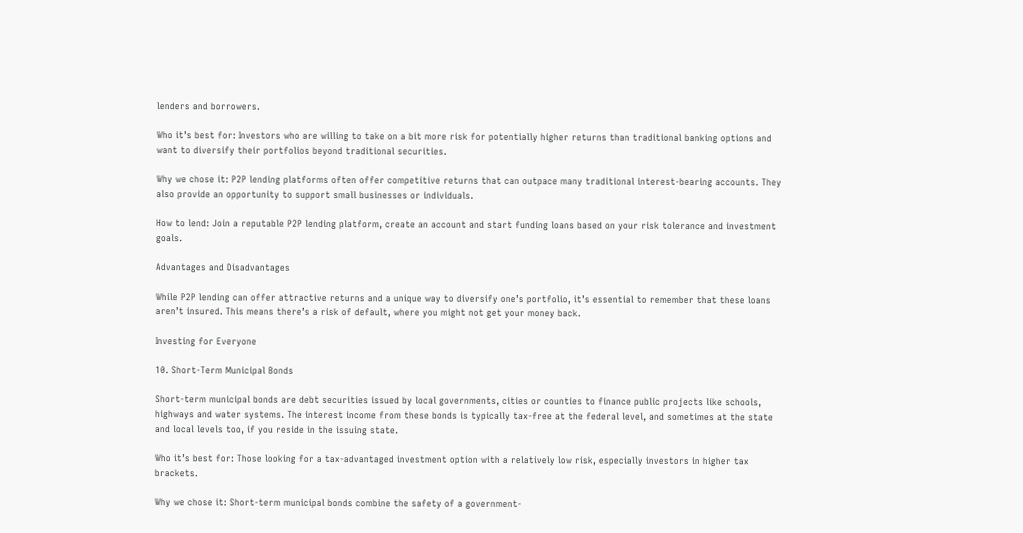lenders and borrowers.

Who it’s best for: Investors who are willing to take on a bit more risk for potentially higher returns than traditional banking options and want to diversify their portfolios beyond traditional securities.

Why we chose it: P2P lending platforms often offer competitive returns that can outpace many traditional interest-bearing accounts. They also provide an opportunity to support small businesses or individuals.

How to lend: Join a reputable P2P lending platform, create an account and start funding loans based on your risk tolerance and investment goals.

Advantages and Disadvantages

While P2P lending can offer attractive returns and a unique way to diversify one’s portfolio, it’s essential to remember that these loans aren’t insured. This means there’s a risk of default, where you might not get your money back.

Investing for Everyone

10. Short-Term Municipal Bonds

Short-term municipal bonds are debt securities issued by local governments, cities or counties to finance public projects like schools, highways and water systems. The interest income from these bonds is typically tax-free at the federal level, and sometimes at the state and local levels too, if you reside in the issuing state.

Who it’s best for: Those looking for a tax-advantaged investment option with a relatively low risk, especially investors in higher tax brackets.

Why we chose it: Short-term municipal bonds combine the safety of a government-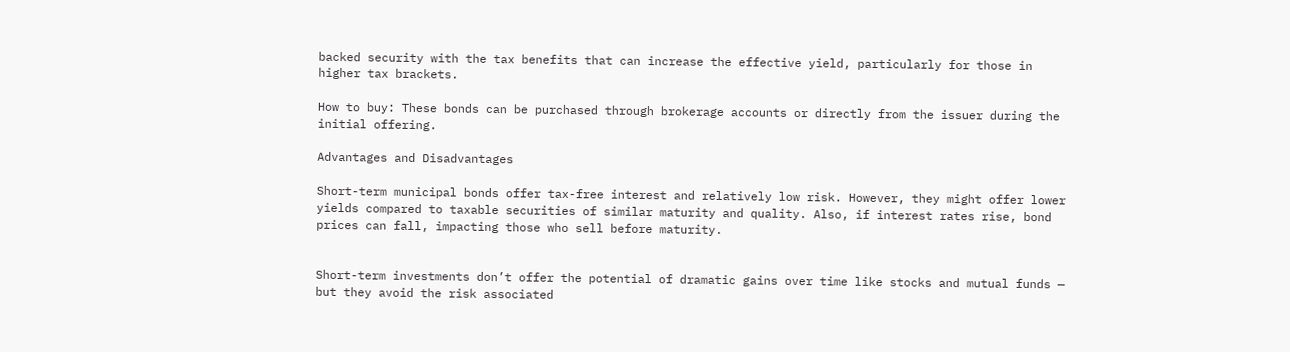backed security with the tax benefits that can increase the effective yield, particularly for those in higher tax brackets.

How to buy: These bonds can be purchased through brokerage accounts or directly from the issuer during the initial offering.

Advantages and Disadvantages

Short-term municipal bonds offer tax-free interest and relatively low risk. However, they might offer lower yields compared to taxable securities of similar maturity and quality. Also, if interest rates rise, bond prices can fall, impacting those who sell before maturity.


Short-term investments don’t offer the potential of dramatic gains over time like stocks and mutual funds — but they avoid the risk associated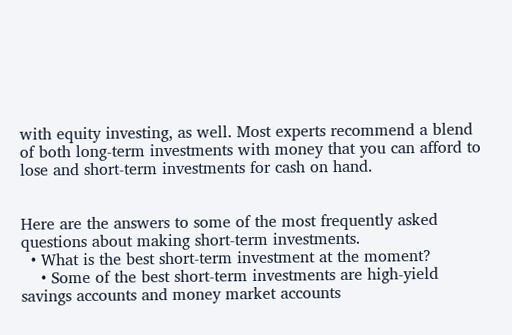with equity investing, as well. Most experts recommend a blend of both long-term investments with money that you can afford to lose and short-term investments for cash on hand.


Here are the answers to some of the most frequently asked questions about making short-term investments.
  • What is the best short-term investment at the moment?
    • Some of the best short-term investments are high-yield savings accounts and money market accounts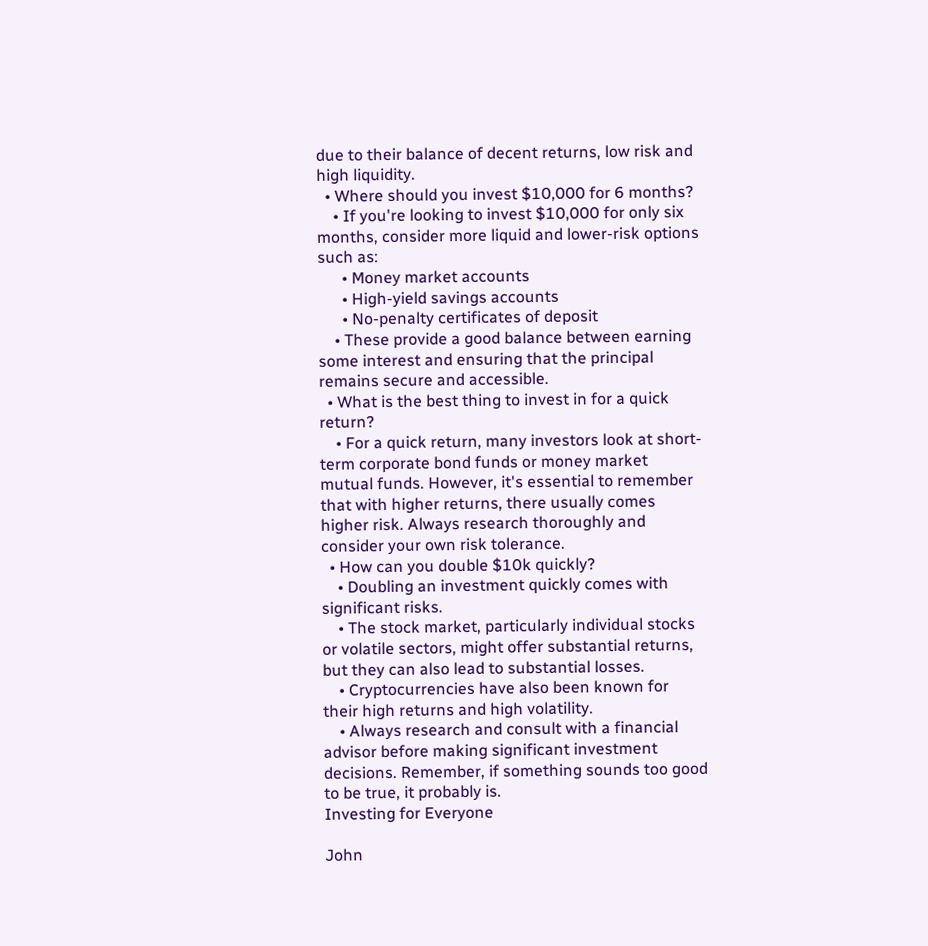due to their balance of decent returns, low risk and high liquidity.
  • Where should you invest $10,000 for 6 months?
    • If you're looking to invest $10,000 for only six months, consider more liquid and lower-risk options such as:
      • Money market accounts
      • High-yield savings accounts
      • No-penalty certificates of deposit
    • These provide a good balance between earning some interest and ensuring that the principal remains secure and accessible.
  • What is the best thing to invest in for a quick return?
    • For a quick return, many investors look at short-term corporate bond funds or money market mutual funds. However, it's essential to remember that with higher returns, there usually comes higher risk. Always research thoroughly and consider your own risk tolerance.
  • How can you double $10k quickly?
    • Doubling an investment quickly comes with significant risks.
    • The stock market, particularly individual stocks or volatile sectors, might offer substantial returns, but they can also lead to substantial losses.
    • Cryptocurrencies have also been known for their high returns and high volatility.
    • Always research and consult with a financial advisor before making significant investment decisions. Remember, if something sounds too good to be true, it probably is.
Investing for Everyone

John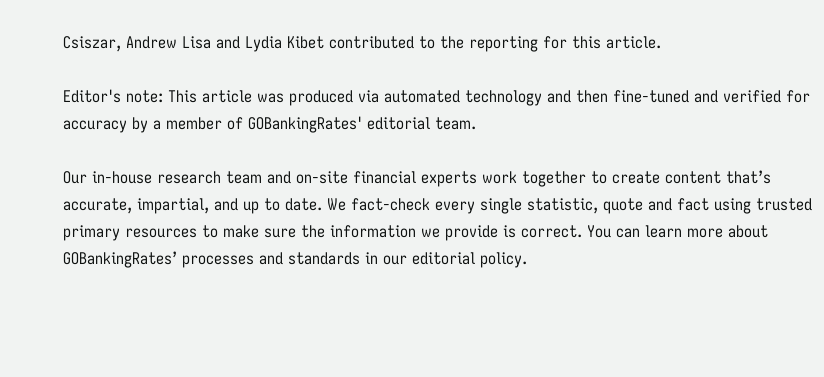Csiszar, Andrew Lisa and Lydia Kibet contributed to the reporting for this article.

Editor's note: This article was produced via automated technology and then fine-tuned and verified for accuracy by a member of GOBankingRates' editorial team.

Our in-house research team and on-site financial experts work together to create content that’s accurate, impartial, and up to date. We fact-check every single statistic, quote and fact using trusted primary resources to make sure the information we provide is correct. You can learn more about GOBankingRates’ processes and standards in our editorial policy.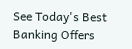See Today's Best
Banking Offers